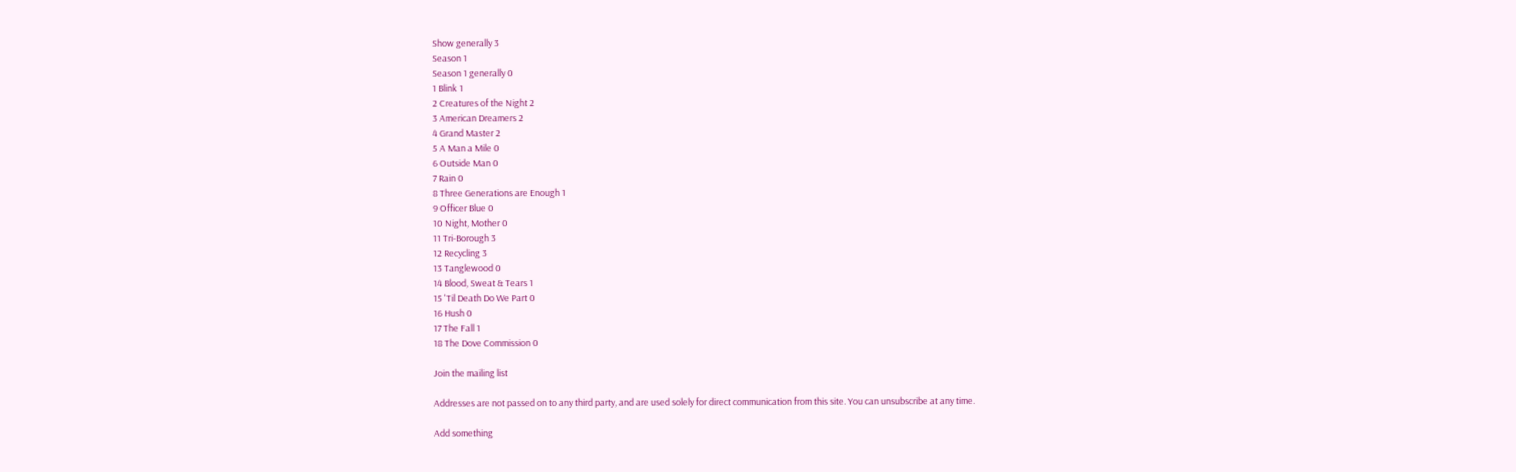Show generally 3
Season 1
Season 1 generally 0
1 Blink 1
2 Creatures of the Night 2
3 American Dreamers 2
4 Grand Master 2
5 A Man a Mile 0
6 Outside Man 0
7 Rain 0
8 Three Generations are Enough 1
9 Officer Blue 0
10 Night, Mother 0
11 Tri-Borough 3
12 Recycling 3
13 Tanglewood 0
14 Blood, Sweat & Tears 1
15 'Til Death Do We Part 0
16 Hush 0
17 The Fall 1
18 The Dove Commission 0

Join the mailing list

Addresses are not passed on to any third party, and are used solely for direct communication from this site. You can unsubscribe at any time.

Add something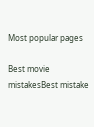Most popular pages

Best movie mistakesBest mistake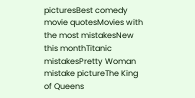picturesBest comedy movie quotesMovies with the most mistakesNew this monthTitanic mistakesPretty Woman mistake pictureThe King of Queens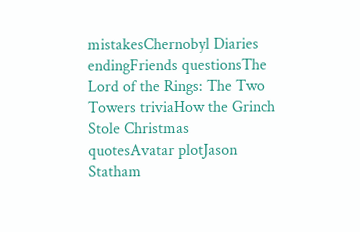mistakesChernobyl Diaries endingFriends questionsThe Lord of the Rings: The Two Towers triviaHow the Grinch Stole Christmas quotesAvatar plotJason Statham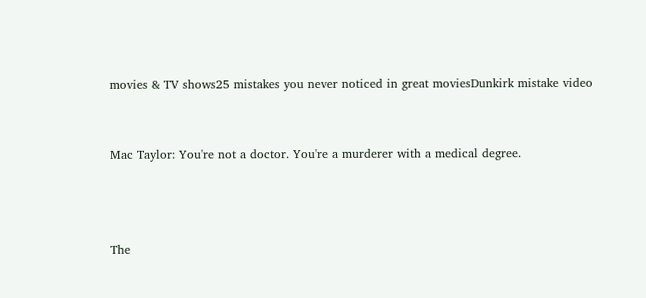movies & TV shows25 mistakes you never noticed in great moviesDunkirk mistake video


Mac Taylor: You're not a doctor. You're a murderer with a medical degree.



The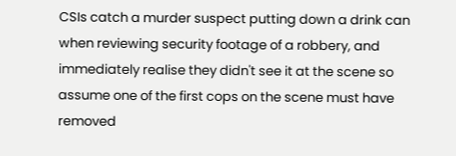CSIs catch a murder suspect putting down a drink can when reviewing security footage of a robbery, and immediately realise they didn't see it at the scene so assume one of the first cops on the scene must have removed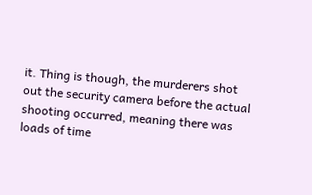it. Thing is though, the murderers shot out the security camera before the actual shooting occurred, meaning there was loads of time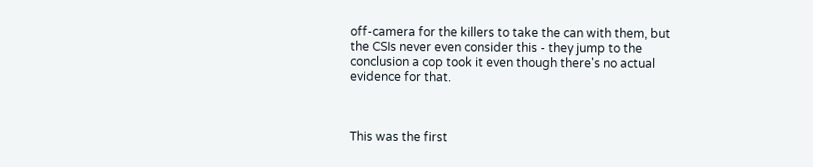off-camera for the killers to take the can with them, but the CSIs never even consider this - they jump to the conclusion a cop took it even though there's no actual evidence for that.



This was the first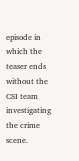episode in which the teaser ends without the CSI team investigating the crime scene.